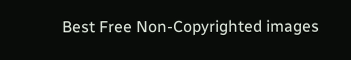Best Free Non-Copyrighted images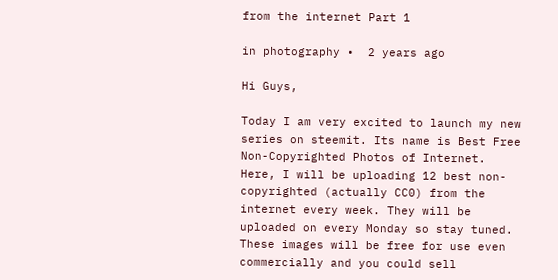from the internet Part 1

in photography •  2 years ago

Hi Guys,

Today I am very excited to launch my new series on steemit. Its name is Best Free Non-Copyrighted Photos of Internet. Here, I will be uploading 12 best non-copyrighted (actually CC0) from the internet every week. They will be uploaded on every Monday so stay tuned. These images will be free for use even commercially and you could sell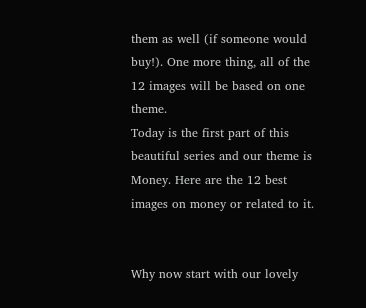them as well (if someone would buy!). One more thing, all of the 12 images will be based on one theme.
Today is the first part of this beautiful series and our theme is Money. Here are the 12 best images on money or related to it.


Why now start with our lovely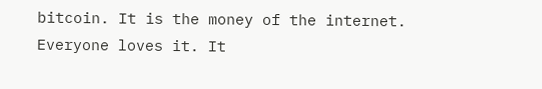bitcoin. It is the money of the internet. Everyone loves it. It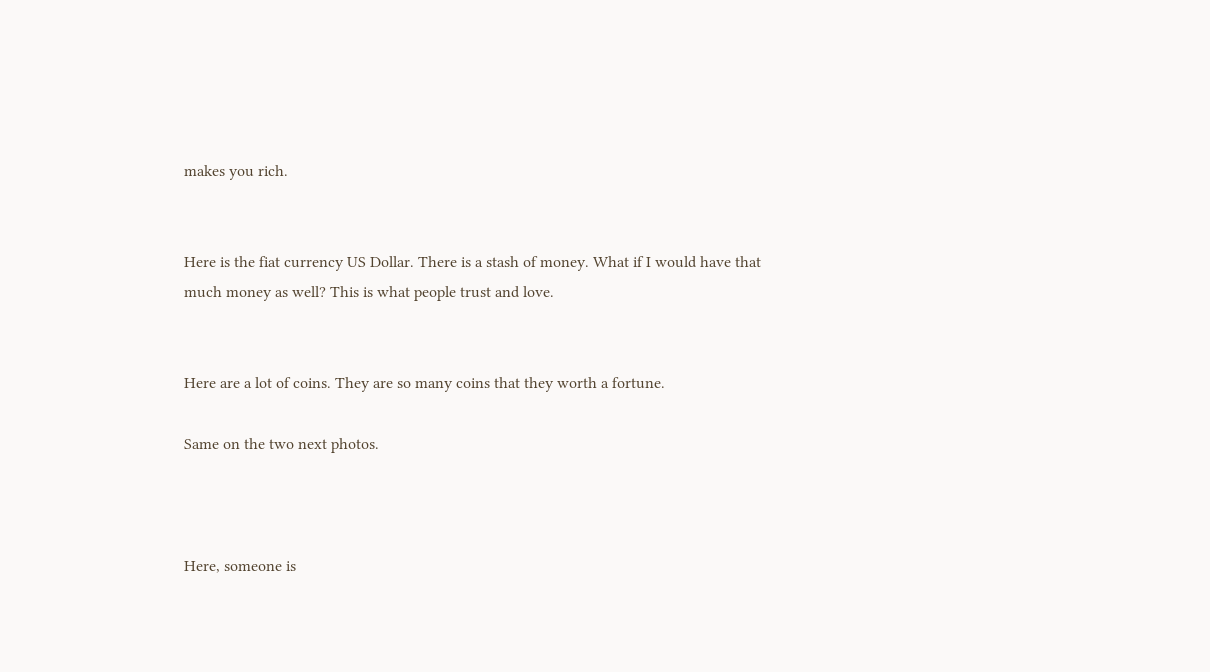makes you rich.


Here is the fiat currency US Dollar. There is a stash of money. What if I would have that much money as well? This is what people trust and love.


Here are a lot of coins. They are so many coins that they worth a fortune.

Same on the two next photos.



Here, someone is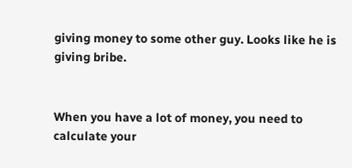giving money to some other guy. Looks like he is giving bribe.


When you have a lot of money, you need to calculate your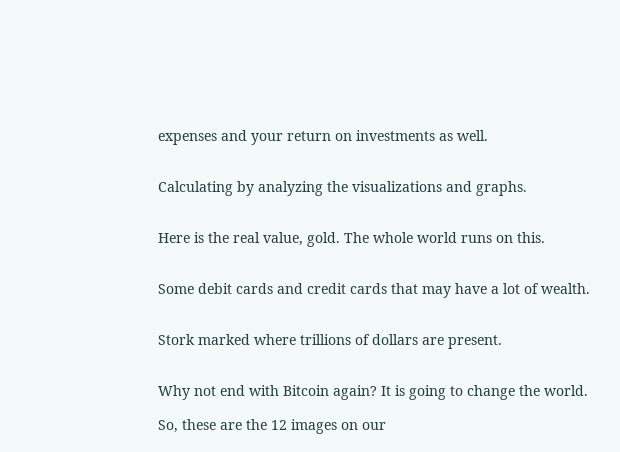expenses and your return on investments as well.


Calculating by analyzing the visualizations and graphs.


Here is the real value, gold. The whole world runs on this.


Some debit cards and credit cards that may have a lot of wealth.


Stork marked where trillions of dollars are present.


Why not end with Bitcoin again? It is going to change the world.

So, these are the 12 images on our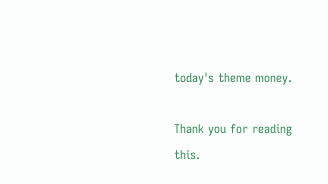today's theme money.

Thank you for reading this.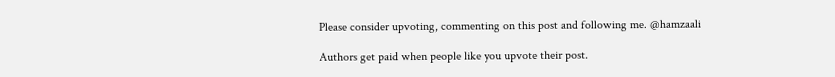Please consider upvoting, commenting on this post and following me. @hamzaali

Authors get paid when people like you upvote their post.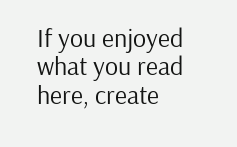If you enjoyed what you read here, create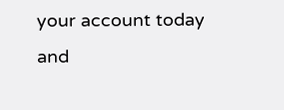your account today and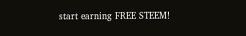start earning FREE STEEM!